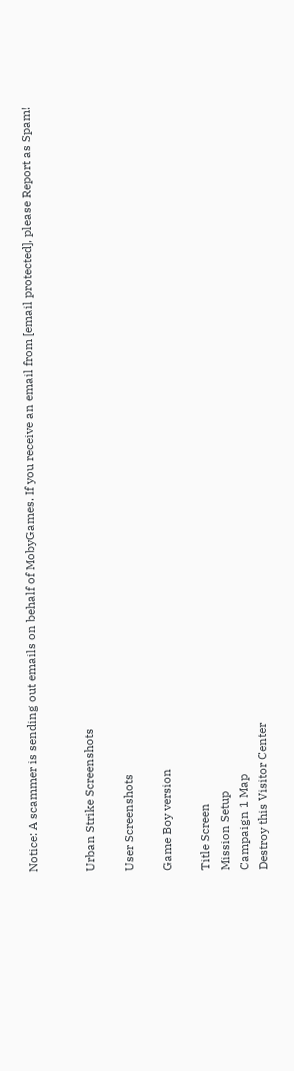Notice: A scammer is sending out emails on behalf of MobyGames. If you receive an email from [email protected], please Report as Spam!


Urban Strike Screenshots

User Screenshots

Game Boy version

Title Screen
Mission Setup
Campaign 1 Map
Destroy this Visitor Center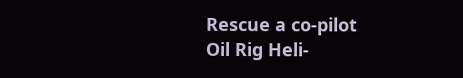Rescue a co-pilot
Oil Rig Heli-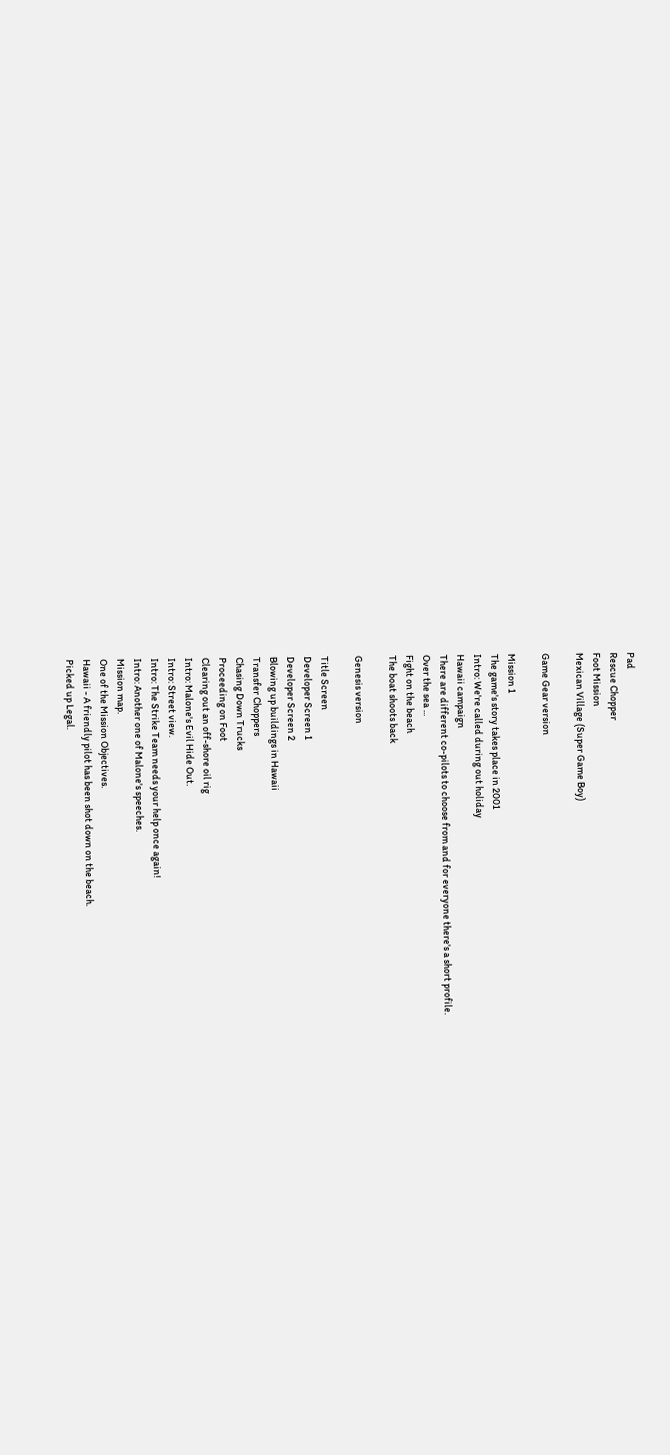Pad
Rescue Chopper
Foot Mission
Mexican Village (Super Game Boy)

Game Gear version

Mission 1
The game's story takes place in 2001
Intro: We're called during out holiday
Hawaii campaign
There are different co-pilots to choose from and for everyone there's a short profile.
Over the sea ...
Fight on the beach
The boat shoots back

Genesis version

Title Screen
Developer Screen 1
Developer Screen 2
Blowing up buildings in Hawaii
Transfer Choppers
Chasing Down Trucks
Proceeding on Foot
Clearing out an off-shore oil rig
Intro: Malone's Evil Hide Out.
Intro: Street view.
Intro: The Strike Team needs your help once again!
Intro: Another one of Malone's speeches.
Mission map.
One of the Mission Objectives.
Hawaii - A friendly pilot has been shot down on the beach.
Picked up Legal.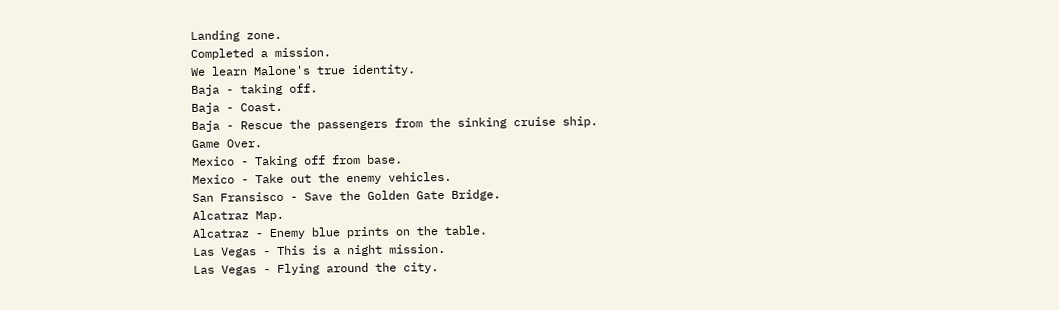Landing zone.
Completed a mission.
We learn Malone's true identity.
Baja - taking off.
Baja - Coast.
Baja - Rescue the passengers from the sinking cruise ship.
Game Over.
Mexico - Taking off from base.
Mexico - Take out the enemy vehicles.
San Fransisco - Save the Golden Gate Bridge.
Alcatraz Map.
Alcatraz - Enemy blue prints on the table.
Las Vegas - This is a night mission.
Las Vegas - Flying around the city.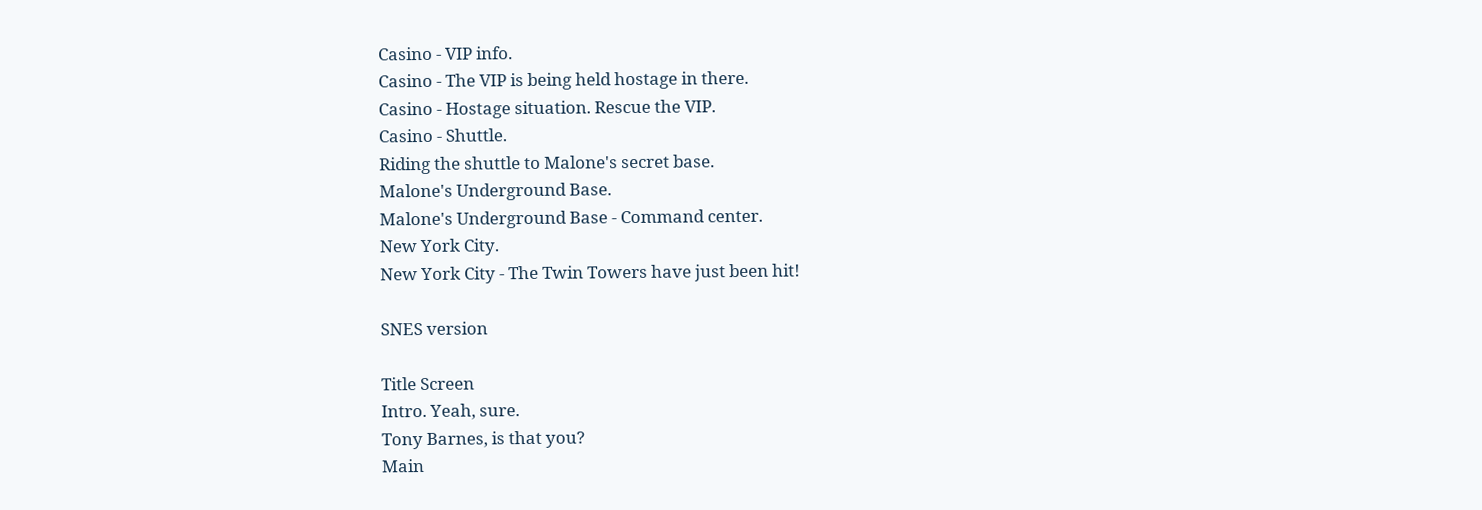Casino - VIP info.
Casino - The VIP is being held hostage in there.
Casino - Hostage situation. Rescue the VIP.
Casino - Shuttle.
Riding the shuttle to Malone's secret base.
Malone's Underground Base.
Malone's Underground Base - Command center.
New York City.
New York City - The Twin Towers have just been hit!

SNES version

Title Screen
Intro. Yeah, sure.
Tony Barnes, is that you?
Main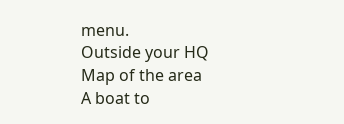menu.
Outside your HQ
Map of the area
A boat to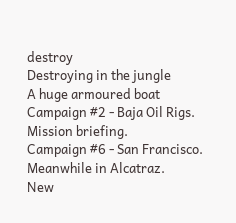destroy
Destroying in the jungle
A huge armoured boat
Campaign #2 - Baja Oil Rigs.
Mission briefing.
Campaign #6 - San Francisco.
Meanwhile in Alcatraz.
New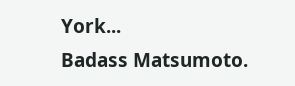York...
Badass Matsumoto.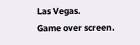Las Vegas.
Game over screen.